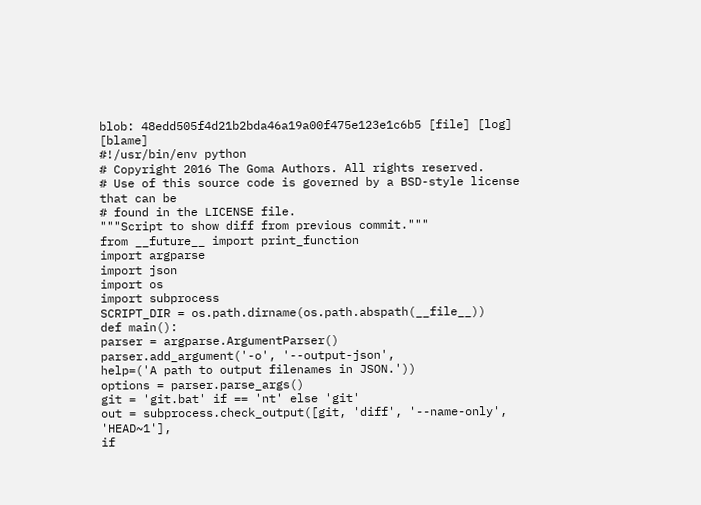blob: 48edd505f4d21b2bda46a19a00f475e123e1c6b5 [file] [log] [blame]
#!/usr/bin/env python
# Copyright 2016 The Goma Authors. All rights reserved.
# Use of this source code is governed by a BSD-style license that can be
# found in the LICENSE file.
"""Script to show diff from previous commit."""
from __future__ import print_function
import argparse
import json
import os
import subprocess
SCRIPT_DIR = os.path.dirname(os.path.abspath(__file__))
def main():
parser = argparse.ArgumentParser()
parser.add_argument('-o', '--output-json',
help=('A path to output filenames in JSON.'))
options = parser.parse_args()
git = 'git.bat' if == 'nt' else 'git'
out = subprocess.check_output([git, 'diff', '--name-only', 'HEAD~1'],
if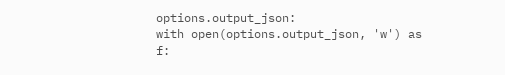options.output_json:
with open(options.output_json, 'w') as f: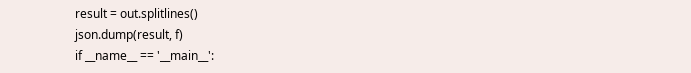result = out.splitlines()
json.dump(result, f)
if __name__ == '__main__':